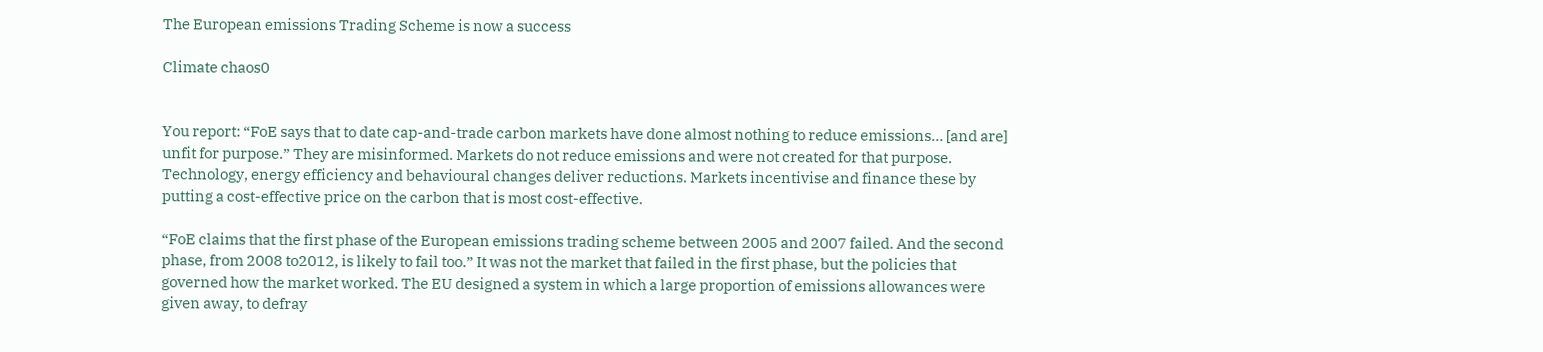The European emissions Trading Scheme is now a success

Climate chaos0


You report: “FoE says that to date cap-and-trade carbon markets have done almost nothing to reduce emissions… [and are] unfit for purpose.” They are misinformed. Markets do not reduce emissions and were not created for that purpose. Technology, energy efficiency and behavioural changes deliver reductions. Markets incentivise and finance these by putting a cost-effective price on the carbon that is most cost-effective.

“FoE claims that the first phase of the European emissions trading scheme between 2005 and 2007 failed. And the second phase, from 2008 to2012, is likely to fail too.” It was not the market that failed in the first phase, but the policies that governed how the market worked. The EU designed a system in which a large proportion of emissions allowances were given away, to defray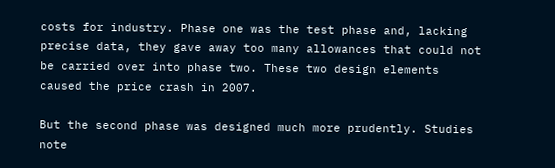costs for industry. Phase one was the test phase and, lacking precise data, they gave away too many allowances that could not be carried over into phase two. These two design elements caused the price crash in 2007.

But the second phase was designed much more prudently. Studies note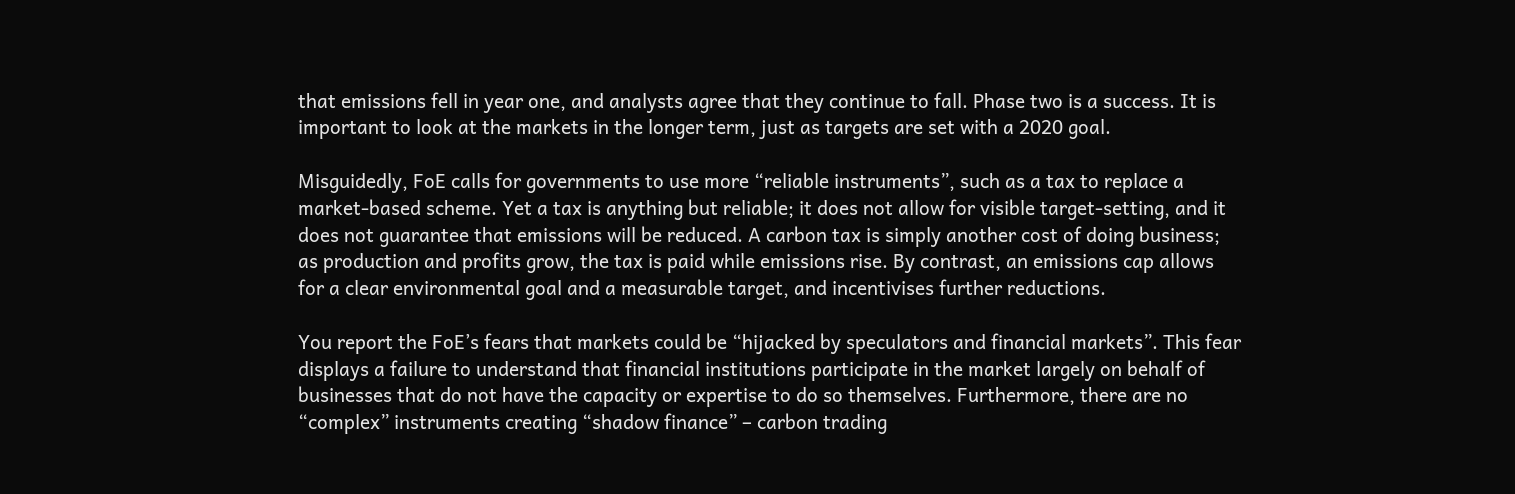that emissions fell in year one, and analysts agree that they continue to fall. Phase two is a success. It is important to look at the markets in the longer term, just as targets are set with a 2020 goal.

Misguidedly, FoE calls for governments to use more “reliable instruments”, such as a tax to replace a market-based scheme. Yet a tax is anything but reliable; it does not allow for visible target-setting, and it does not guarantee that emissions will be reduced. A carbon tax is simply another cost of doing business; as production and profits grow, the tax is paid while emissions rise. By contrast, an emissions cap allows for a clear environmental goal and a measurable target, and incentivises further reductions.

You report the FoE’s fears that markets could be “hijacked by speculators and financial markets”. This fear displays a failure to understand that financial institutions participate in the market largely on behalf of businesses that do not have the capacity or expertise to do so themselves. Furthermore, there are no “complex” instruments creating “shadow finance” – carbon trading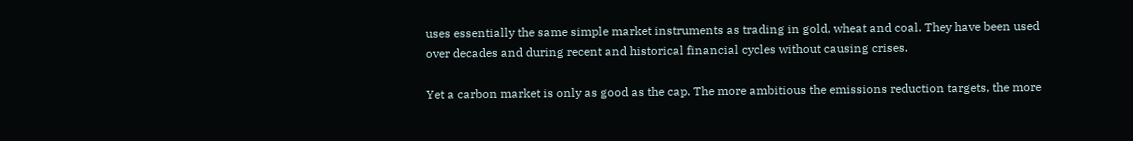uses essentially the same simple market instruments as trading in gold, wheat and coal. They have been used over decades and during recent and historical financial cycles without causing crises.

Yet a carbon market is only as good as the cap. The more ambitious the emissions reduction targets, the more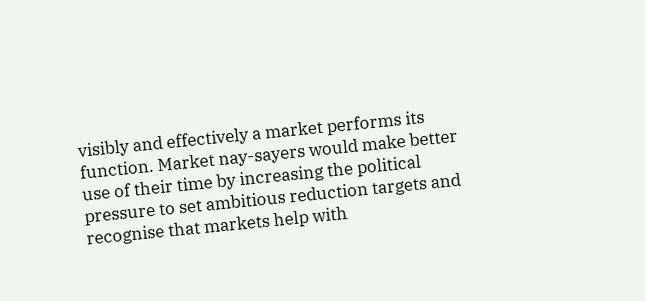visibly and effectively a market performs its function. Market nay-sayers would make better use of their time by increasing the political pressure to set ambitious reduction targets and recognise that markets help with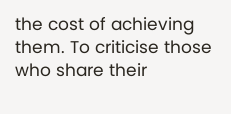the cost of achieving them. To criticise those who share their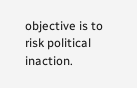objective is to risk political inaction.